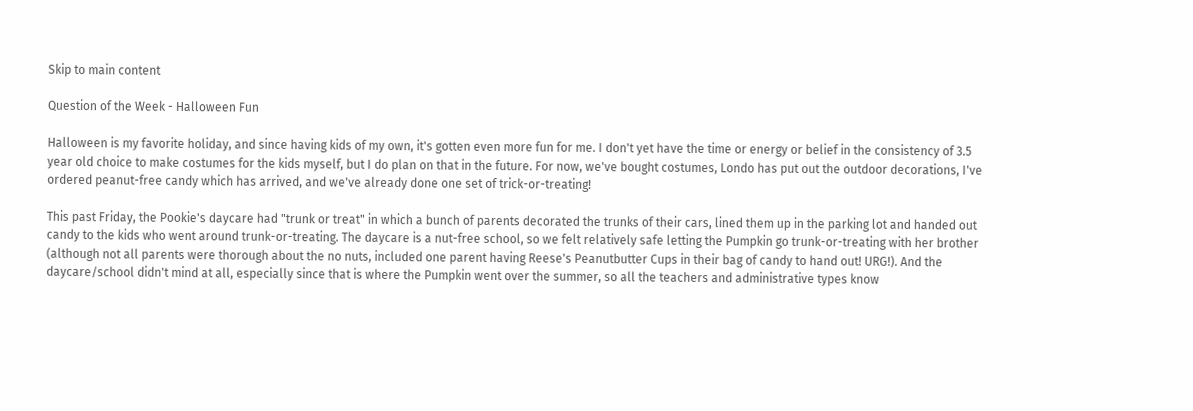Skip to main content

Question of the Week - Halloween Fun

Halloween is my favorite holiday, and since having kids of my own, it's gotten even more fun for me. I don't yet have the time or energy or belief in the consistency of 3.5 year old choice to make costumes for the kids myself, but I do plan on that in the future. For now, we've bought costumes, Londo has put out the outdoor decorations, I've ordered peanut-free candy which has arrived, and we've already done one set of trick-or-treating!

This past Friday, the Pookie's daycare had "trunk or treat" in which a bunch of parents decorated the trunks of their cars, lined them up in the parking lot and handed out candy to the kids who went around trunk-or-treating. The daycare is a nut-free school, so we felt relatively safe letting the Pumpkin go trunk-or-treating with her brother (although not all parents were thorough about the no nuts, included one parent having Reese's Peanutbutter Cups in their bag of candy to hand out! URG!). And the daycare/school didn't mind at all, especially since that is where the Pumpkin went over the summer, so all the teachers and administrative types know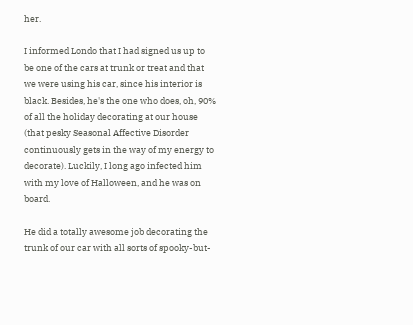her.

I informed Londo that I had signed us up to be one of the cars at trunk or treat and that we were using his car, since his interior is black. Besides, he's the one who does, oh, 90% of all the holiday decorating at our house (that pesky Seasonal Affective Disorder continuously gets in the way of my energy to decorate). Luckily, I long ago infected him with my love of Halloween, and he was on board.

He did a totally awesome job decorating the trunk of our car with all sorts of spooky-but-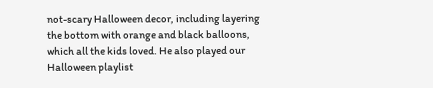not-scary Halloween decor, including layering the bottom with orange and black balloons, which all the kids loved. He also played our Halloween playlist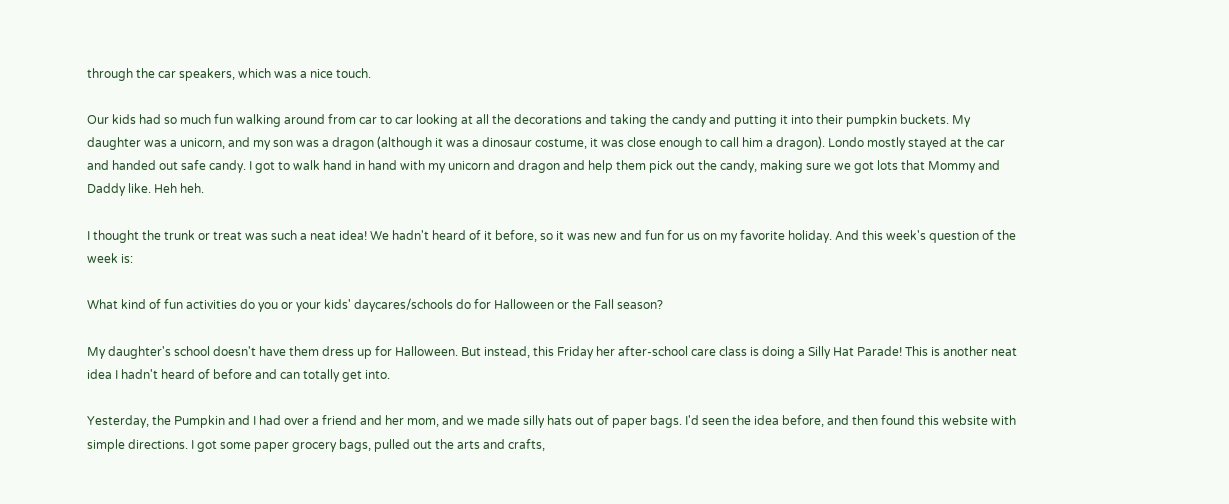through the car speakers, which was a nice touch.

Our kids had so much fun walking around from car to car looking at all the decorations and taking the candy and putting it into their pumpkin buckets. My daughter was a unicorn, and my son was a dragon (although it was a dinosaur costume, it was close enough to call him a dragon). Londo mostly stayed at the car and handed out safe candy. I got to walk hand in hand with my unicorn and dragon and help them pick out the candy, making sure we got lots that Mommy and Daddy like. Heh heh.

I thought the trunk or treat was such a neat idea! We hadn't heard of it before, so it was new and fun for us on my favorite holiday. And this week's question of the week is:

What kind of fun activities do you or your kids' daycares/schools do for Halloween or the Fall season?

My daughter's school doesn't have them dress up for Halloween. But instead, this Friday her after-school care class is doing a Silly Hat Parade! This is another neat idea I hadn't heard of before and can totally get into.

Yesterday, the Pumpkin and I had over a friend and her mom, and we made silly hats out of paper bags. I'd seen the idea before, and then found this website with simple directions. I got some paper grocery bags, pulled out the arts and crafts,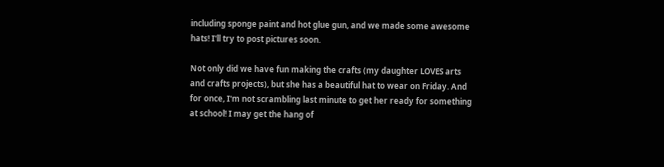including sponge paint and hot glue gun, and we made some awesome hats! I'll try to post pictures soon.

Not only did we have fun making the crafts (my daughter LOVES arts and crafts projects), but she has a beautiful hat to wear on Friday. And for once, I'm not scrambling last minute to get her ready for something at school! I may get the hang of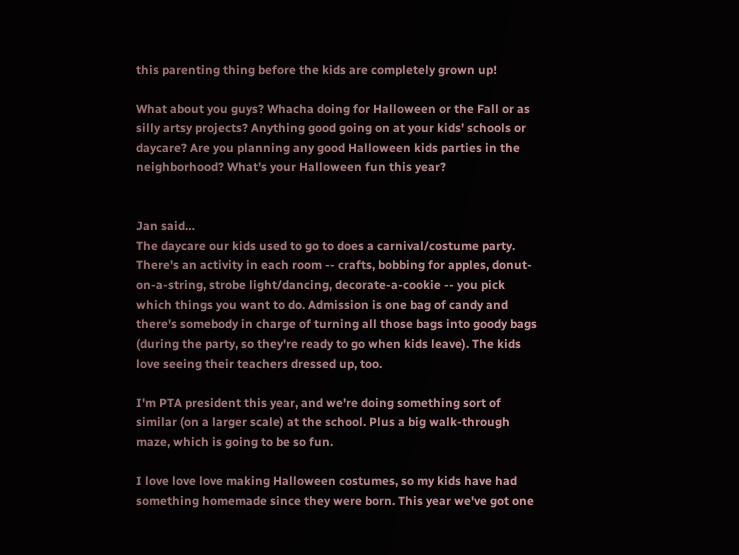this parenting thing before the kids are completely grown up!

What about you guys? Whacha doing for Halloween or the Fall or as silly artsy projects? Anything good going on at your kids' schools or daycare? Are you planning any good Halloween kids parties in the neighborhood? What's your Halloween fun this year?


Jan said…
The daycare our kids used to go to does a carnival/costume party. There's an activity in each room -- crafts, bobbing for apples, donut-on-a-string, strobe light/dancing, decorate-a-cookie -- you pick which things you want to do. Admission is one bag of candy and there's somebody in charge of turning all those bags into goody bags (during the party, so they're ready to go when kids leave). The kids love seeing their teachers dressed up, too.

I'm PTA president this year, and we're doing something sort of similar (on a larger scale) at the school. Plus a big walk-through maze, which is going to be so fun.

I love love love making Halloween costumes, so my kids have had something homemade since they were born. This year we've got one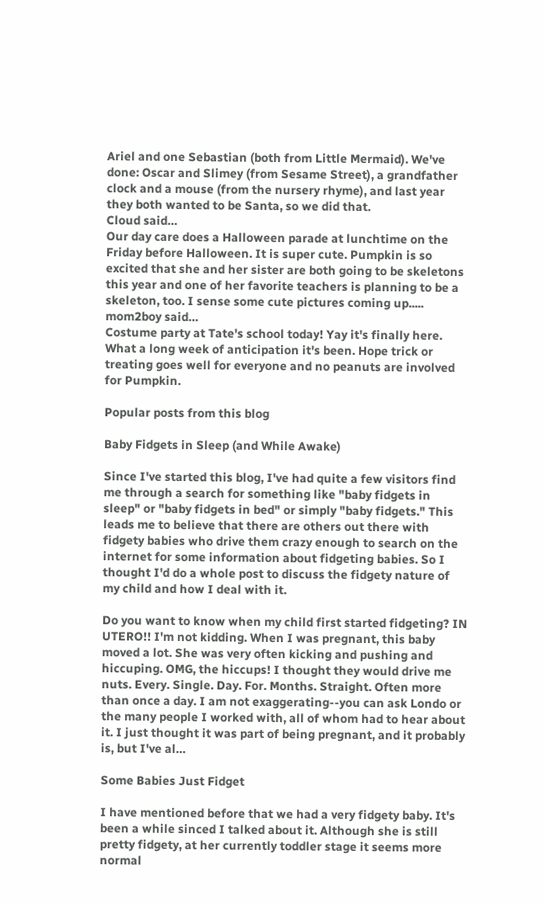Ariel and one Sebastian (both from Little Mermaid). We've done: Oscar and Slimey (from Sesame Street), a grandfather clock and a mouse (from the nursery rhyme), and last year they both wanted to be Santa, so we did that.
Cloud said…
Our day care does a Halloween parade at lunchtime on the Friday before Halloween. It is super cute. Pumpkin is so excited that she and her sister are both going to be skeletons this year and one of her favorite teachers is planning to be a skeleton, too. I sense some cute pictures coming up.....
mom2boy said…
Costume party at Tate's school today! Yay it's finally here. What a long week of anticipation it's been. Hope trick or treating goes well for everyone and no peanuts are involved for Pumpkin.

Popular posts from this blog

Baby Fidgets in Sleep (and While Awake)

Since I've started this blog, I've had quite a few visitors find me through a search for something like "baby fidgets in sleep" or "baby fidgets in bed" or simply "baby fidgets." This leads me to believe that there are others out there with fidgety babies who drive them crazy enough to search on the internet for some information about fidgeting babies. So I thought I'd do a whole post to discuss the fidgety nature of my child and how I deal with it.

Do you want to know when my child first started fidgeting? IN UTERO!! I'm not kidding. When I was pregnant, this baby moved a lot. She was very often kicking and pushing and hiccuping. OMG, the hiccups! I thought they would drive me nuts. Every. Single. Day. For. Months. Straight. Often more than once a day. I am not exaggerating--you can ask Londo or the many people I worked with, all of whom had to hear about it. I just thought it was part of being pregnant, and it probably is, but I've al…

Some Babies Just Fidget

I have mentioned before that we had a very fidgety baby. It's been a while sinced I talked about it. Although she is still pretty fidgety, at her currently toddler stage it seems more normal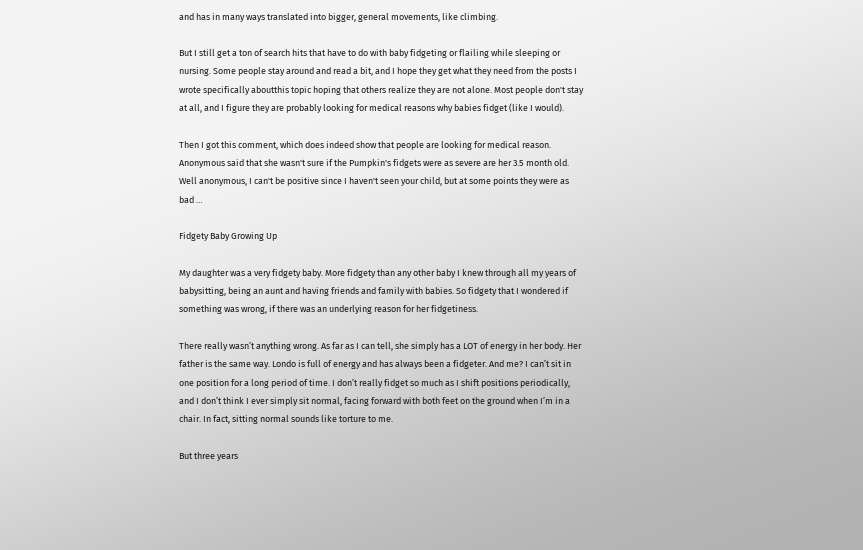and has in many ways translated into bigger, general movements, like climbing.

But I still get a ton of search hits that have to do with baby fidgeting or flailing while sleeping or nursing. Some people stay around and read a bit, and I hope they get what they need from the posts I wrote specifically aboutthis topic hoping that others realize they are not alone. Most people don't stay at all, and I figure they are probably looking for medical reasons why babies fidget (like I would).

Then I got this comment, which does indeed show that people are looking for medical reason. Anonymous said that she wasn't sure if the Pumpkin's fidgets were as severe are her 3.5 month old. Well anonymous, I can't be positive since I haven't seen your child, but at some points they were as bad …

Fidgety Baby Growing Up

My daughter was a very fidgety baby. More fidgety than any other baby I knew through all my years of babysitting, being an aunt and having friends and family with babies. So fidgety that I wondered if something was wrong, if there was an underlying reason for her fidgetiness.

There really wasn’t anything wrong. As far as I can tell, she simply has a LOT of energy in her body. Her father is the same way. Londo is full of energy and has always been a fidgeter. And me? I can’t sit in one position for a long period of time. I don’t really fidget so much as I shift positions periodically, and I don’t think I ever simply sit normal, facing forward with both feet on the ground when I’m in a chair. In fact, sitting normal sounds like torture to me.

But three years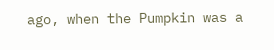ago, when the Pumpkin was a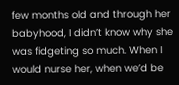few months old and through her babyhood, I didn’t know why she was fidgeting so much. When I would nurse her, when we’d be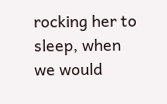rocking her to sleep, when we would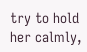try to hold her calmly,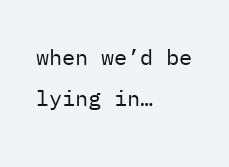when we’d be lying in…